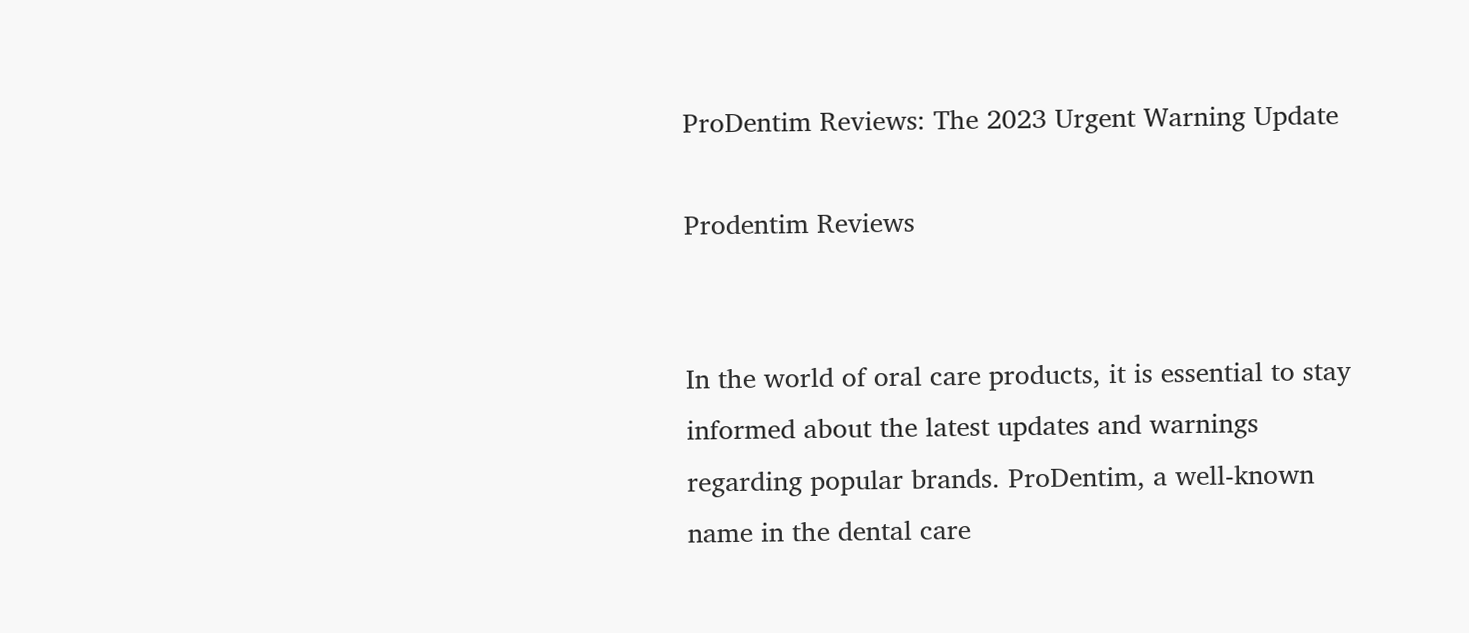ProDentim Reviews: The 2023 Urgent Warning Update

Prodentim Reviews


In the world of oral care products, it is essential to stay informed about the latest updates and warnings regarding popular brands. ProDentim, a well-known name in the dental care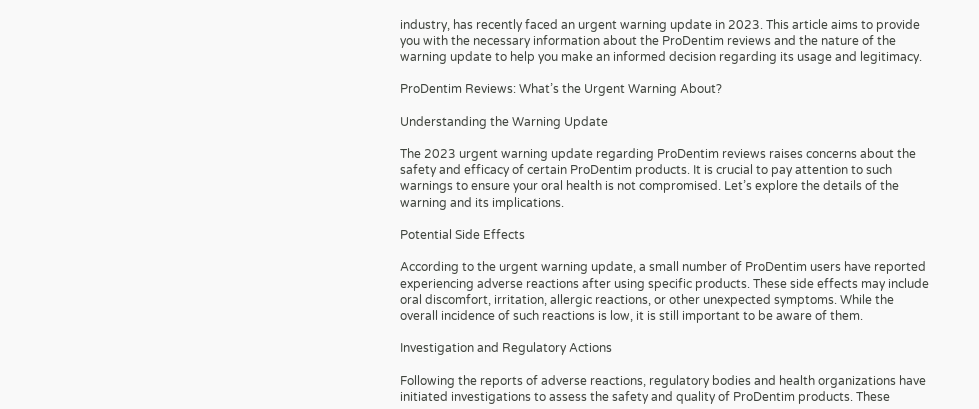industry, has recently faced an urgent warning update in 2023. This article aims to provide you with the necessary information about the ProDentim reviews and the nature of the warning update to help you make an informed decision regarding its usage and legitimacy.

ProDentim Reviews: What’s the Urgent Warning About?

Understanding the Warning Update

The 2023 urgent warning update regarding ProDentim reviews raises concerns about the safety and efficacy of certain ProDentim products. It is crucial to pay attention to such warnings to ensure your oral health is not compromised. Let’s explore the details of the warning and its implications.

Potential Side Effects

According to the urgent warning update, a small number of ProDentim users have reported experiencing adverse reactions after using specific products. These side effects may include oral discomfort, irritation, allergic reactions, or other unexpected symptoms. While the overall incidence of such reactions is low, it is still important to be aware of them.

Investigation and Regulatory Actions

Following the reports of adverse reactions, regulatory bodies and health organizations have initiated investigations to assess the safety and quality of ProDentim products. These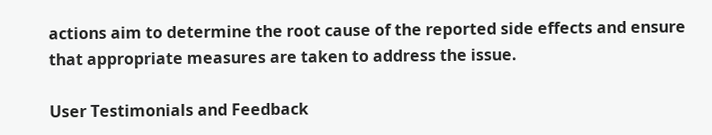actions aim to determine the root cause of the reported side effects and ensure that appropriate measures are taken to address the issue.

User Testimonials and Feedback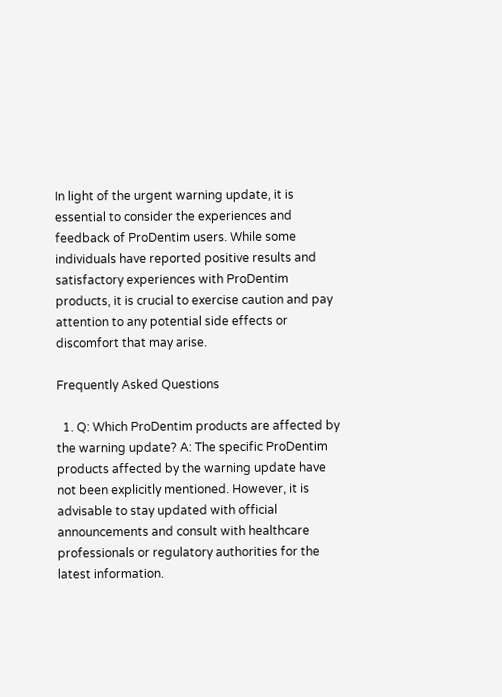In light of the urgent warning update, it is essential to consider the experiences and feedback of ProDentim users. While some individuals have reported positive results and satisfactory experiences with ProDentim products, it is crucial to exercise caution and pay attention to any potential side effects or discomfort that may arise.

Frequently Asked Questions

  1. Q: Which ProDentim products are affected by the warning update? A: The specific ProDentim products affected by the warning update have not been explicitly mentioned. However, it is advisable to stay updated with official announcements and consult with healthcare professionals or regulatory authorities for the latest information.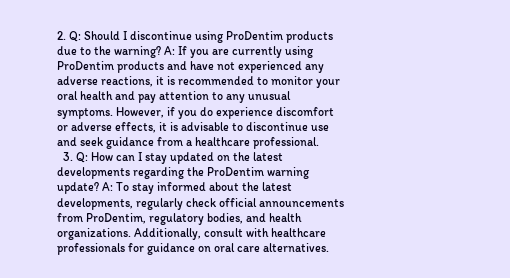2. Q: Should I discontinue using ProDentim products due to the warning? A: If you are currently using ProDentim products and have not experienced any adverse reactions, it is recommended to monitor your oral health and pay attention to any unusual symptoms. However, if you do experience discomfort or adverse effects, it is advisable to discontinue use and seek guidance from a healthcare professional.
  3. Q: How can I stay updated on the latest developments regarding the ProDentim warning update? A: To stay informed about the latest developments, regularly check official announcements from ProDentim, regulatory bodies, and health organizations. Additionally, consult with healthcare professionals for guidance on oral care alternatives.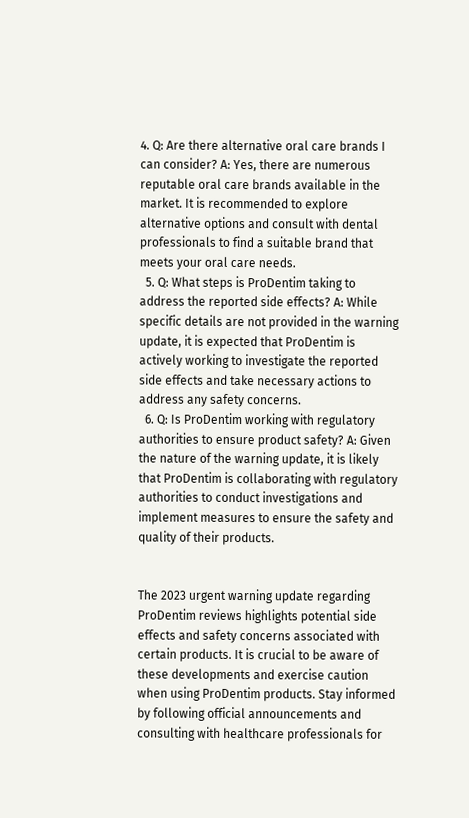4. Q: Are there alternative oral care brands I can consider? A: Yes, there are numerous reputable oral care brands available in the market. It is recommended to explore alternative options and consult with dental professionals to find a suitable brand that meets your oral care needs.
  5. Q: What steps is ProDentim taking to address the reported side effects? A: While specific details are not provided in the warning update, it is expected that ProDentim is actively working to investigate the reported side effects and take necessary actions to address any safety concerns.
  6. Q: Is ProDentim working with regulatory authorities to ensure product safety? A: Given the nature of the warning update, it is likely that ProDentim is collaborating with regulatory authorities to conduct investigations and implement measures to ensure the safety and quality of their products.


The 2023 urgent warning update regarding ProDentim reviews highlights potential side effects and safety concerns associated with certain products. It is crucial to be aware of these developments and exercise caution when using ProDentim products. Stay informed by following official announcements and consulting with healthcare professionals for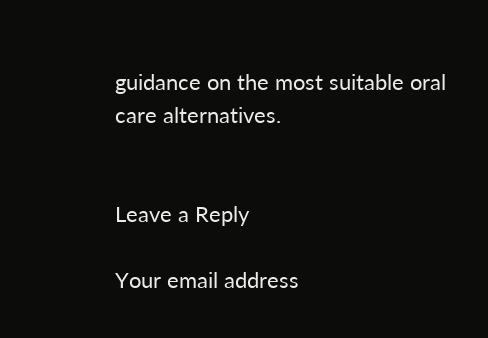guidance on the most suitable oral care alternatives.


Leave a Reply

Your email address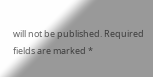will not be published. Required fields are marked *